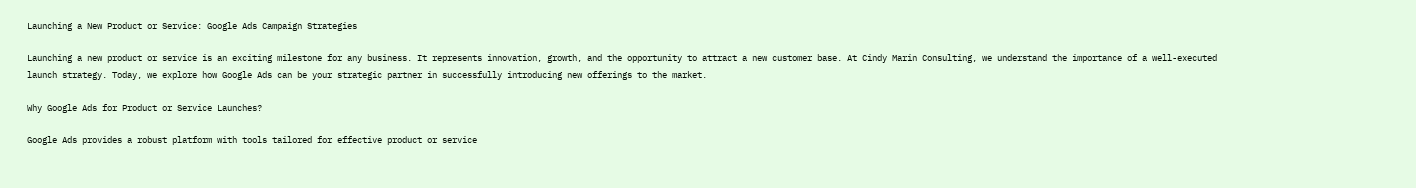Launching a New Product or Service: Google Ads Campaign Strategies

Launching a new product or service is an exciting milestone for any business. It represents innovation, growth, and the opportunity to attract a new customer base. At Cindy Marin Consulting, we understand the importance of a well-executed launch strategy. Today, we explore how Google Ads can be your strategic partner in successfully introducing new offerings to the market.

Why Google Ads for Product or Service Launches?

Google Ads provides a robust platform with tools tailored for effective product or service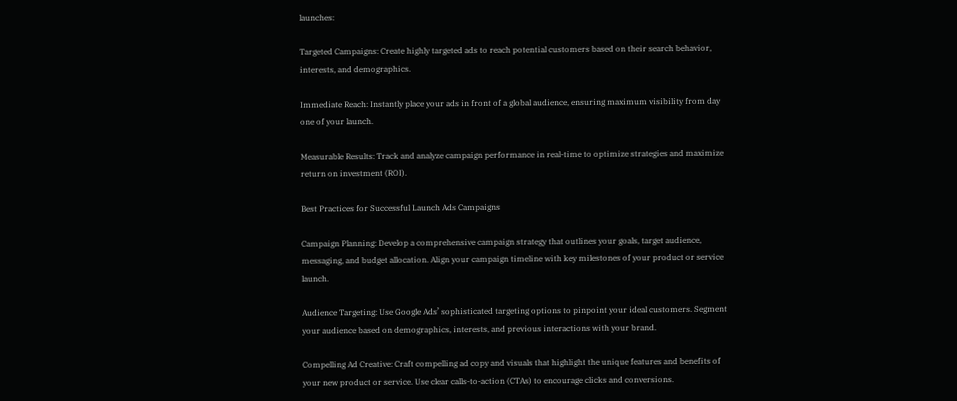launches:

Targeted Campaigns: Create highly targeted ads to reach potential customers based on their search behavior, interests, and demographics.

Immediate Reach: Instantly place your ads in front of a global audience, ensuring maximum visibility from day one of your launch.

Measurable Results: Track and analyze campaign performance in real-time to optimize strategies and maximize return on investment (ROI).

Best Practices for Successful Launch Ads Campaigns

Campaign Planning: Develop a comprehensive campaign strategy that outlines your goals, target audience, messaging, and budget allocation. Align your campaign timeline with key milestones of your product or service launch.

Audience Targeting: Use Google Ads’ sophisticated targeting options to pinpoint your ideal customers. Segment your audience based on demographics, interests, and previous interactions with your brand.

Compelling Ad Creative: Craft compelling ad copy and visuals that highlight the unique features and benefits of your new product or service. Use clear calls-to-action (CTAs) to encourage clicks and conversions.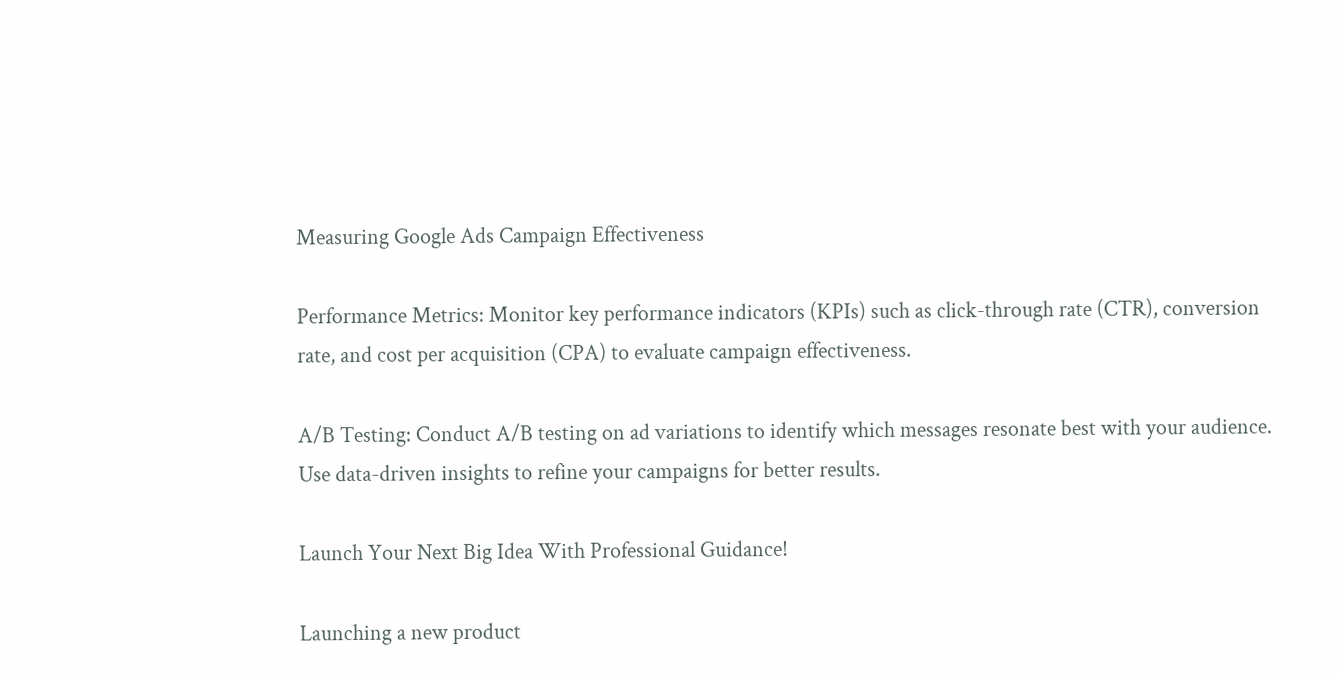Measuring Google Ads Campaign Effectiveness

Performance Metrics: Monitor key performance indicators (KPIs) such as click-through rate (CTR), conversion rate, and cost per acquisition (CPA) to evaluate campaign effectiveness.

A/B Testing: Conduct A/B testing on ad variations to identify which messages resonate best with your audience. Use data-driven insights to refine your campaigns for better results.

Launch Your Next Big Idea With Professional Guidance!

Launching a new product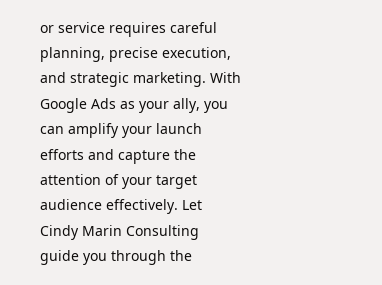or service requires careful planning, precise execution, and strategic marketing. With Google Ads as your ally, you can amplify your launch efforts and capture the attention of your target audience effectively. Let Cindy Marin Consulting guide you through the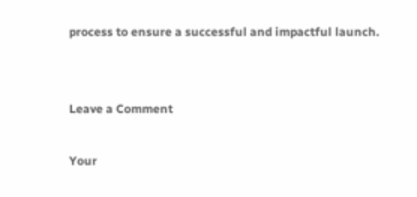process to ensure a successful and impactful launch.


Leave a Comment

Your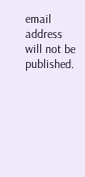email address will not be published.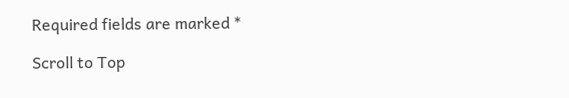Required fields are marked *

Scroll to Top